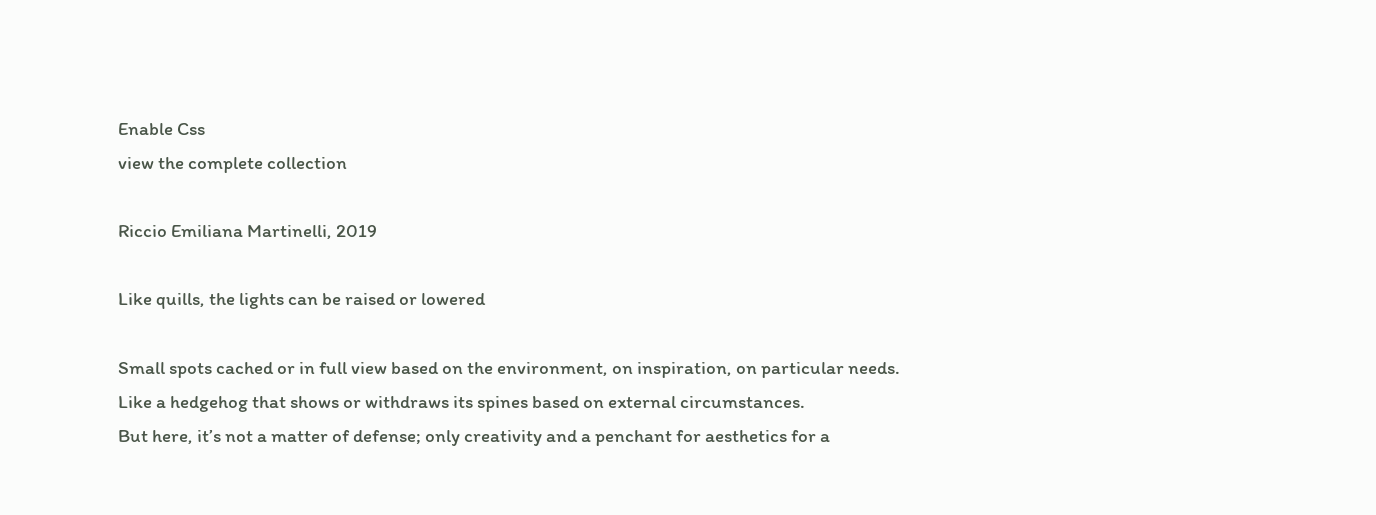Enable Css
view the complete collection

Riccio Emiliana Martinelli, 2019

Like quills, the lights can be raised or lowered

Small spots cached or in full view based on the environment, on inspiration, on particular needs.
Like a hedgehog that shows or withdraws its spines based on external circumstances.
But here, it’s not a matter of defense; only creativity and a penchant for aesthetics for a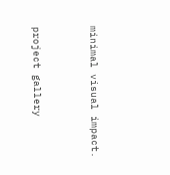minimal visual impact.


project gallery